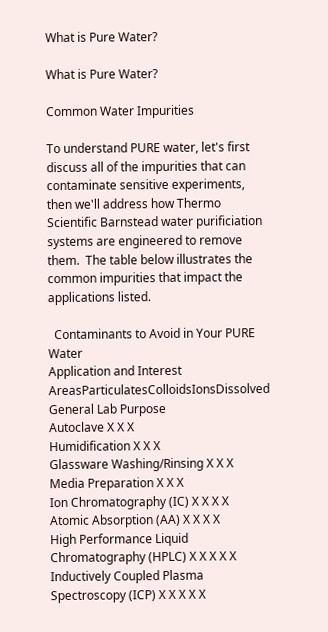What is Pure Water?

What is Pure Water?

Common Water Impurities

To understand PURE water, let's first discuss all of the impurities that can contaminate sensitive experiments, then we'll address how Thermo Scientific Barnstead water purificiation systems are engineered to remove them.  The table below illustrates the common impurities that impact the applications listed.

  Contaminants to Avoid in Your PURE Water
Application and Interest AreasParticulatesColloidsIonsDissolved
General Lab Purpose
Autoclave X X X
Humidification X X X
Glassware Washing/Rinsing X X X
Media Preparation X X X
Ion Chromatography (IC) X X X X
Atomic Absorption (AA) X X X X
High Performance Liquid Chromatography (HPLC) X X X X X
Inductively Coupled Plasma Spectroscopy (ICP) X X X X X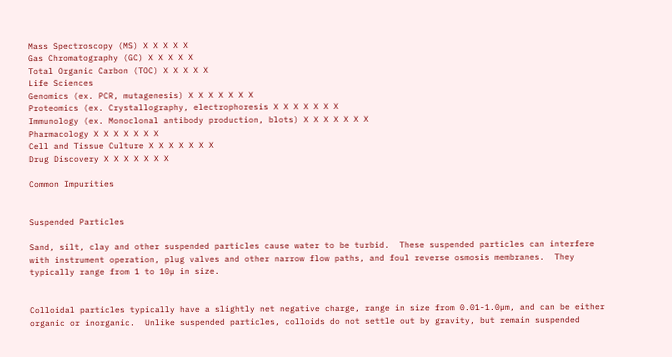Mass Spectroscopy (MS) X X X X X
Gas Chromatography (GC) X X X X X
Total Organic Carbon (TOC) X X X X X
Life Sciences
Genomics (ex. PCR, mutagenesis) X X X X X X X
Proteomics (ex. Crystallography, electrophoresis X X X X X X X
Immunology (ex. Monoclonal antibody production, blots) X X X X X X X
Pharmacology X X X X X X X
Cell and Tissue Culture X X X X X X X
Drug Discovery X X X X X X X

Common Impurities


Suspended Particles

Sand, silt, clay and other suspended particles cause water to be turbid.  These suspended particles can interfere with instrument operation, plug valves and other narrow flow paths, and foul reverse osmosis membranes.  They typically range from 1 to 10µ in size.


Colloidal particles typically have a slightly net negative charge, range in size from 0.01-1.0µm, and can be either organic or inorganic.  Unlike suspended particles, colloids do not settle out by gravity, but remain suspended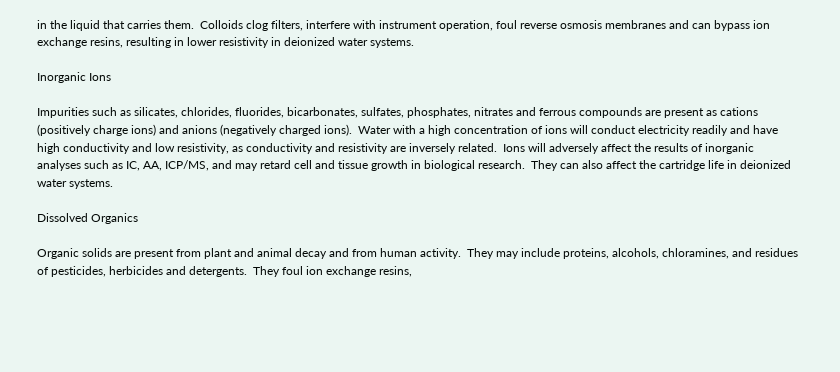in the liquid that carries them.  Colloids clog filters, interfere with instrument operation, foul reverse osmosis membranes and can bypass ion exchange resins, resulting in lower resistivity in deionized water systems.

Inorganic Ions

Impurities such as silicates, chlorides, fluorides, bicarbonates, sulfates, phosphates, nitrates and ferrous compounds are present as cations (positively charge ions) and anions (negatively charged ions).  Water with a high concentration of ions will conduct electricity readily and have high conductivity and low resistivity, as conductivity and resistivity are inversely related.  Ions will adversely affect the results of inorganic analyses such as IC, AA, ICP/MS, and may retard cell and tissue growth in biological research.  They can also affect the cartridge life in deionized water systems.

Dissolved Organics

Organic solids are present from plant and animal decay and from human activity.  They may include proteins, alcohols, chloramines, and residues of pesticides, herbicides and detergents.  They foul ion exchange resins,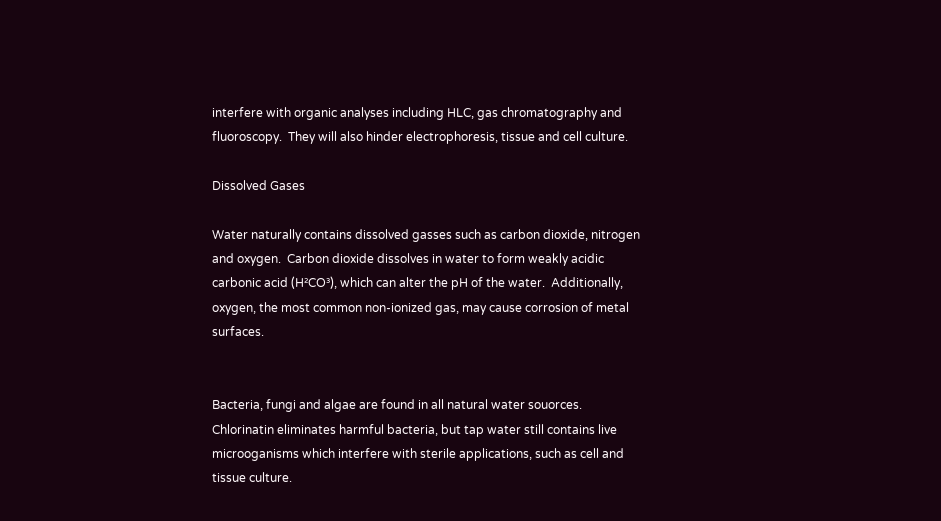interfere with organic analyses including HLC, gas chromatography and fluoroscopy.  They will also hinder electrophoresis, tissue and cell culture.

Dissolved Gases

Water naturally contains dissolved gasses such as carbon dioxide, nitrogen and oxygen.  Carbon dioxide dissolves in water to form weakly acidic carbonic acid (H²CO³), which can alter the pH of the water.  Additionally, oxygen, the most common non-ionized gas, may cause corrosion of metal surfaces.


Bacteria, fungi and algae are found in all natural water souorces.  Chlorinatin eliminates harmful bacteria, but tap water still contains live microoganisms which interfere with sterile applications, such as cell and tissue culture.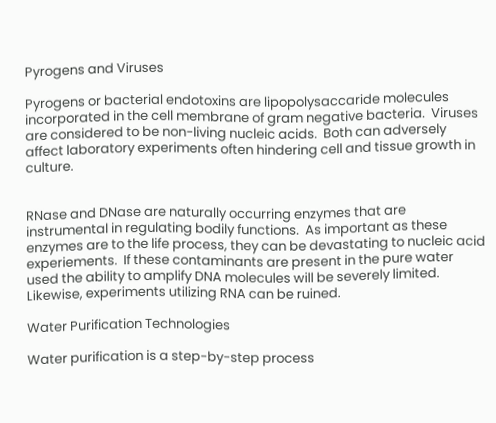Pyrogens and Viruses

Pyrogens or bacterial endotoxins are lipopolysaccaride molecules incorporated in the cell membrane of gram negative bacteria.  Viruses are considered to be non-living nucleic acids.  Both can adversely affect laboratory experiments often hindering cell and tissue growth in culture.


RNase and DNase are naturally occurring enzymes that are instrumental in regulating bodily functions.  As important as these enzymes are to the life process, they can be devastating to nucleic acid experiements.  If these contaminants are present in the pure water used the ability to amplify DNA molecules will be severely limited.  Likewise, experiments utilizing RNA can be ruined.

Water Purification Technologies

Water purification is a step-by-step process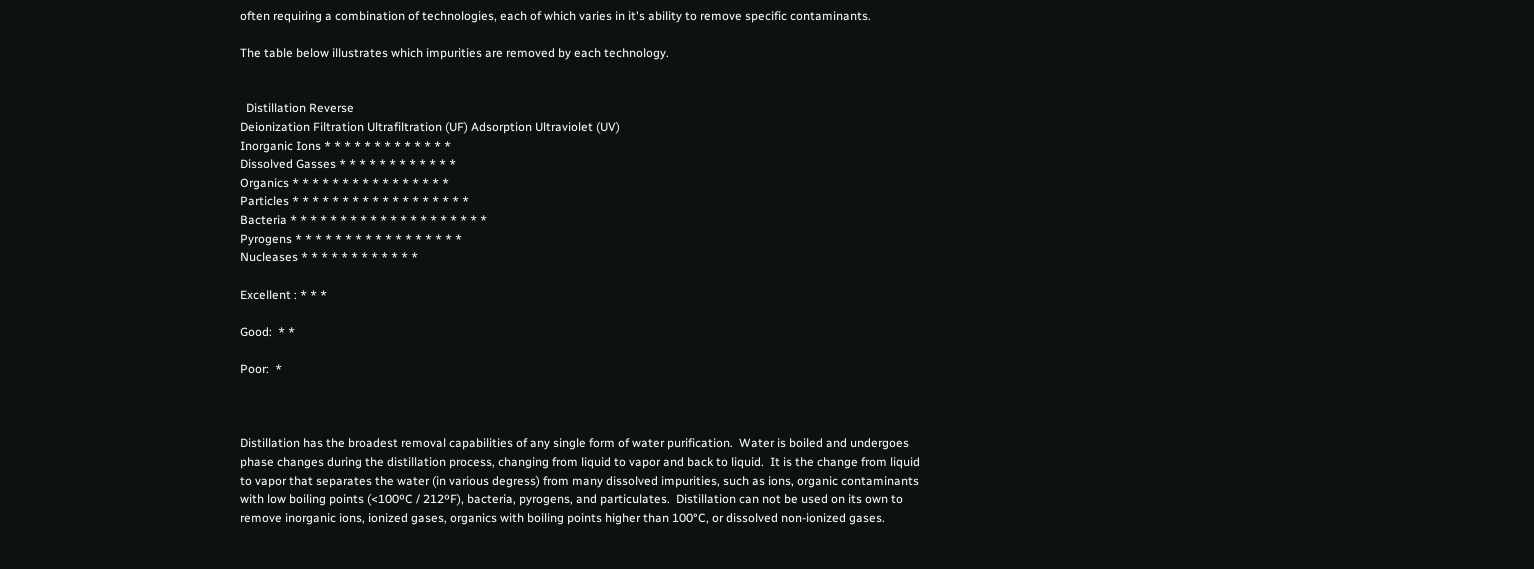often requiring a combination of technologies, each of which varies in it's ability to remove specific contaminants.

The table below illustrates which impurities are removed by each technology.


  Distillation Reverse
Deionization Filtration Ultrafiltration (UF) Adsorption Ultraviolet (UV)
Inorganic Ions * * * * * * * * * * * * *
Dissolved Gasses * * * * * * * * * * * *
Organics * * * * * * * * * * * * * * * *
Particles * * * * * * * * * * * * * * * * * *
Bacteria * * * * * * * * * * * * * * * * * * * *
Pyrogens * * * * * * * * * * * * * * * * *
Nucleases * * * * * * * * * * * *

Excellent : * * *

Good:  * *

Poor:  *



Distillation has the broadest removal capabilities of any single form of water purification.  Water is boiled and undergoes phase changes during the distillation process, changing from liquid to vapor and back to liquid.  It is the change from liquid to vapor that separates the water (in various degress) from many dissolved impurities, such as ions, organic contaminants with low boiling points (<100ºC / 212ºF), bacteria, pyrogens, and particulates.  Distillation can not be used on its own to remove inorganic ions, ionized gases, organics with boiling points higher than 100°C, or dissolved non-ionized gases.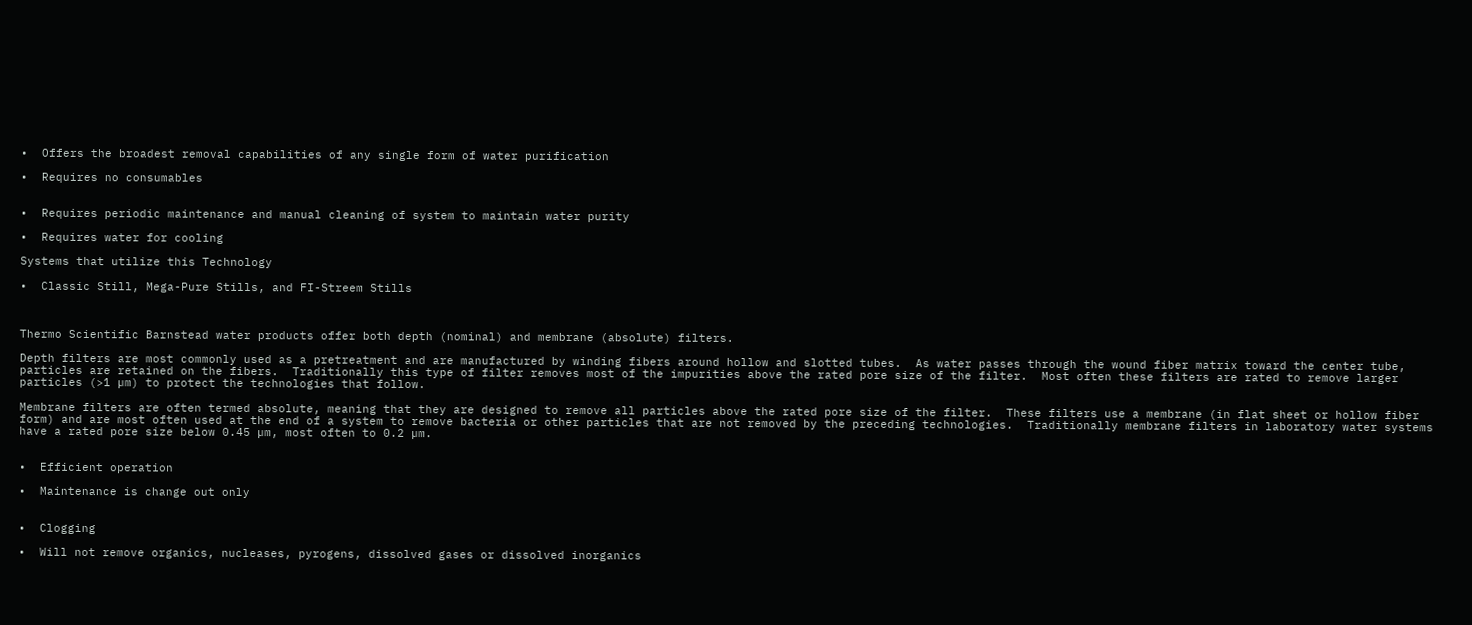•  Offers the broadest removal capabilities of any single form of water purification

•  Requires no consumables


•  Requires periodic maintenance and manual cleaning of system to maintain water purity

•  Requires water for cooling

Systems that utilize this Technology

•  Classic Still, Mega-Pure Stills, and FI-Streem Stills



Thermo Scientific Barnstead water products offer both depth (nominal) and membrane (absolute) filters.

Depth filters are most commonly used as a pretreatment and are manufactured by winding fibers around hollow and slotted tubes.  As water passes through the wound fiber matrix toward the center tube, particles are retained on the fibers.  Traditionally this type of filter removes most of the impurities above the rated pore size of the filter.  Most often these filters are rated to remove larger particles (>1 µm) to protect the technologies that follow.

Membrane filters are often termed absolute, meaning that they are designed to remove all particles above the rated pore size of the filter.  These filters use a membrane (in flat sheet or hollow fiber form) and are most often used at the end of a system to remove bacteria or other particles that are not removed by the preceding technologies.  Traditionally membrane filters in laboratory water systems have a rated pore size below 0.45 µm, most often to 0.2 µm.


•  Efficient operation

•  Maintenance is change out only


•  Clogging

•  Will not remove organics, nucleases, pyrogens, dissolved gases or dissolved inorganics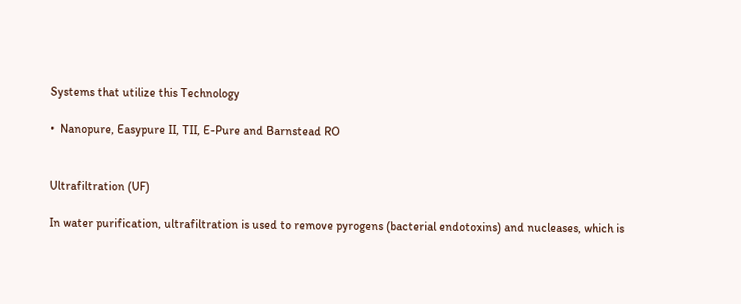Systems that utilize this Technology

•  Nanopure, Easypure II, TII, E-Pure and Barnstead RO


Ultrafiltration (UF)

In water purification, ultrafiltration is used to remove pyrogens (bacterial endotoxins) and nucleases, which is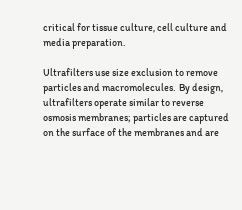critical for tissue culture, cell culture and media preparation.

Ultrafilters use size exclusion to remove particles and macromolecules.  By design, ultrafilters operate similar to reverse osmosis membranes; particles are captured on the surface of the membranes and are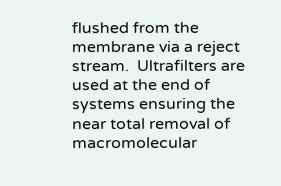flushed from the membrane via a reject stream.  Ultrafilters are used at the end of systems ensuring the near total removal of macromolecular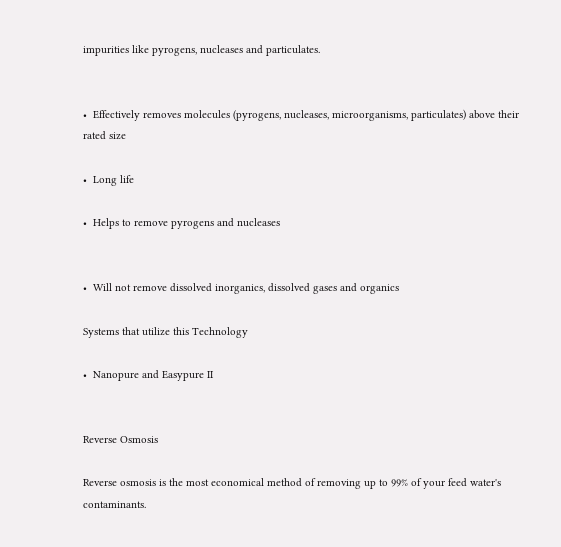impurities like pyrogens, nucleases and particulates.


•  Effectively removes molecules (pyrogens, nucleases, microorganisms, particulates) above their rated size

•  Long life

•  Helps to remove pyrogens and nucleases


•  Will not remove dissolved inorganics, dissolved gases and organics

Systems that utilize this Technology

•  Nanopure and Easypure II


Reverse Osmosis

Reverse osmosis is the most economical method of removing up to 99% of your feed water's contaminants.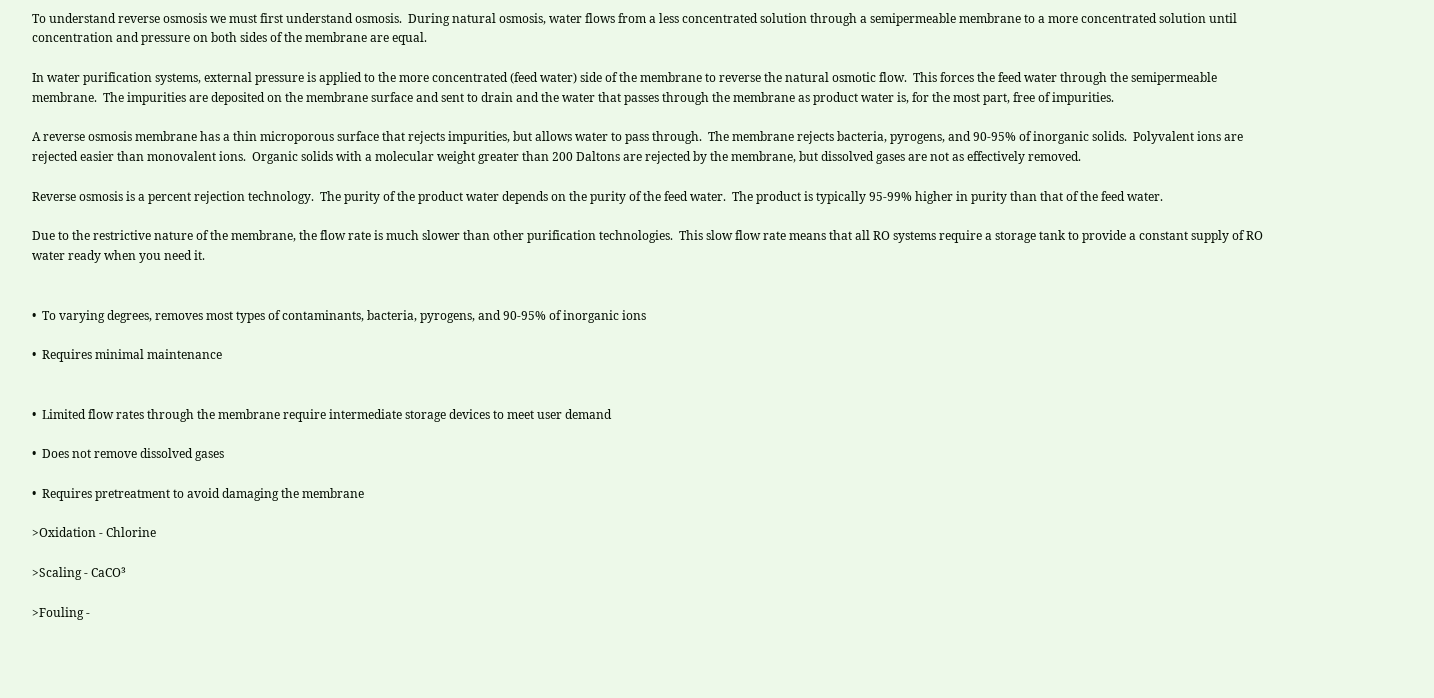To understand reverse osmosis we must first understand osmosis.  During natural osmosis, water flows from a less concentrated solution through a semipermeable membrane to a more concentrated solution until concentration and pressure on both sides of the membrane are equal.

In water purification systems, external pressure is applied to the more concentrated (feed water) side of the membrane to reverse the natural osmotic flow.  This forces the feed water through the semipermeable membrane.  The impurities are deposited on the membrane surface and sent to drain and the water that passes through the membrane as product water is, for the most part, free of impurities.

A reverse osmosis membrane has a thin microporous surface that rejects impurities, but allows water to pass through.  The membrane rejects bacteria, pyrogens, and 90-95% of inorganic solids.  Polyvalent ions are rejected easier than monovalent ions.  Organic solids with a molecular weight greater than 200 Daltons are rejected by the membrane, but dissolved gases are not as effectively removed.

Reverse osmosis is a percent rejection technology.  The purity of the product water depends on the purity of the feed water.  The product is typically 95-99% higher in purity than that of the feed water.

Due to the restrictive nature of the membrane, the flow rate is much slower than other purification technologies.  This slow flow rate means that all RO systems require a storage tank to provide a constant supply of RO water ready when you need it.


•  To varying degrees, removes most types of contaminants, bacteria, pyrogens, and 90-95% of inorganic ions

•  Requires minimal maintenance


•  Limited flow rates through the membrane require intermediate storage devices to meet user demand

•  Does not remove dissolved gases

•  Requires pretreatment to avoid damaging the membrane

>Oxidation - Chlorine

>Scaling - CaCO³

>Fouling -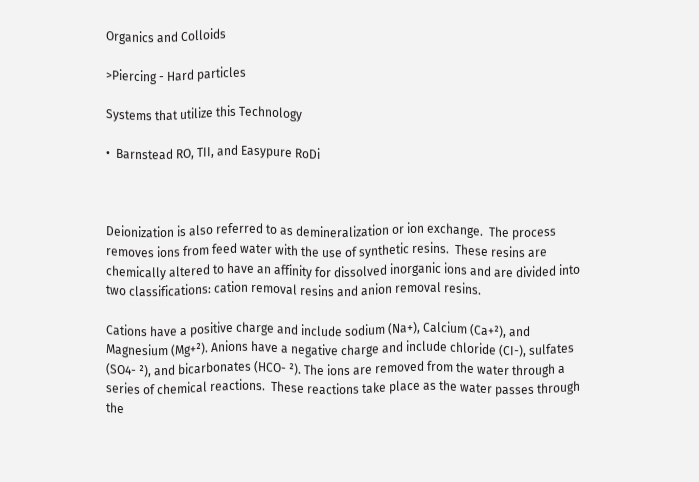Organics and Colloids

>Piercing - Hard particles

Systems that utilize this Technology

•  Barnstead RO, TII, and Easypure RoDi



Deionization is also referred to as demineralization or ion exchange.  The process removes ions from feed water with the use of synthetic resins.  These resins are chemically altered to have an affinity for dissolved inorganic ions and are divided into two classifications: cation removal resins and anion removal resins.

Cations have a positive charge and include sodium (Na+), Calcium (Ca+²), and Magnesium (Mg+²). Anions have a negative charge and include chloride (CI-), sulfates (SO4- ²), and bicarbonates (HCO- ²). The ions are removed from the water through a series of chemical reactions.  These reactions take place as the water passes through the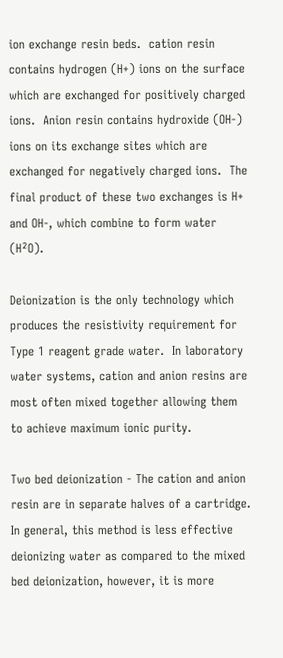ion exchange resin beds.  cation resin contains hydrogen (H+) ions on the surface which are exchanged for positively charged ions.  Anion resin contains hydroxide (OH-) ions on its exchange sites which are exchanged for negatively charged ions.  The final product of these two exchanges is H+ and OH-, which combine to form water (H²O).

Deionization is the only technology which produces the resistivity requirement for Type 1 reagent grade water.  In laboratory water systems, cation and anion resins are most often mixed together allowing them to achieve maximum ionic purity.

Two bed deionization - The cation and anion resin are in separate halves of a cartridge.  In general, this method is less effective deionizing water as compared to the mixed bed deionization, however, it is more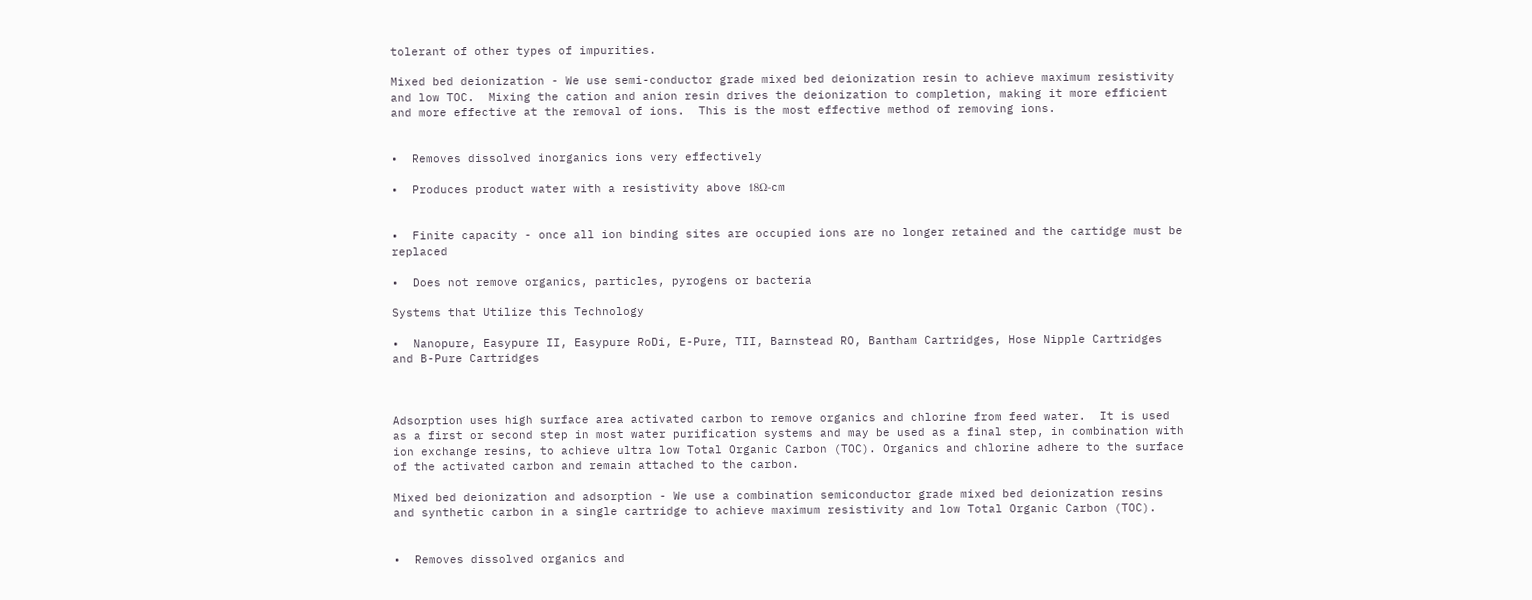tolerant of other types of impurities.

Mixed bed deionization - We use semi-conductor grade mixed bed deionization resin to achieve maximum resistivity and low TOC.  Mixing the cation and anion resin drives the deionization to completion, making it more efficient and more effective at the removal of ions.  This is the most effective method of removing ions.


•  Removes dissolved inorganics ions very effectively

•  Produces product water with a resistivity above 18Ω-cm


•  Finite capacity - once all ion binding sites are occupied ions are no longer retained and the cartidge must be replaced

•  Does not remove organics, particles, pyrogens or bacteria

Systems that Utilize this Technology

•  Nanopure, Easypure II, Easypure RoDi, E-Pure, TII, Barnstead RO, Bantham Cartridges, Hose Nipple Cartridges and B-Pure Cartridges



Adsorption uses high surface area activated carbon to remove organics and chlorine from feed water.  It is used as a first or second step in most water purification systems and may be used as a final step, in combination with ion exchange resins, to achieve ultra low Total Organic Carbon (TOC). Organics and chlorine adhere to the surface of the activated carbon and remain attached to the carbon.

Mixed bed deionization and adsorption - We use a combination semiconductor grade mixed bed deionization resins and synthetic carbon in a single cartridge to achieve maximum resistivity and low Total Organic Carbon (TOC).


•  Removes dissolved organics and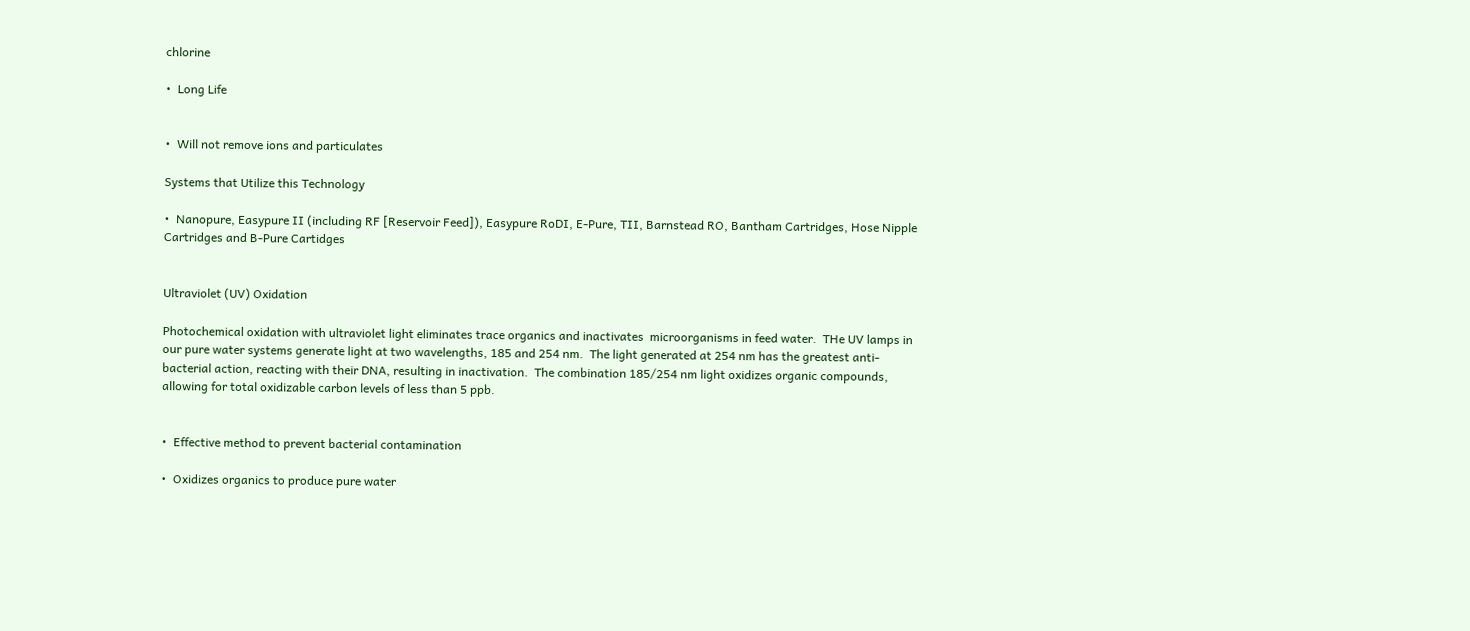chlorine

•  Long Life


•  Will not remove ions and particulates

Systems that Utilize this Technology

•  Nanopure, Easypure II (including RF [Reservoir Feed]), Easypure RoDI, E-Pure, TII, Barnstead RO, Bantham Cartridges, Hose Nipple Cartridges and B-Pure Cartidges


Ultraviolet (UV) Oxidation

Photochemical oxidation with ultraviolet light eliminates trace organics and inactivates  microorganisms in feed water.  THe UV lamps in our pure water systems generate light at two wavelengths, 185 and 254 nm.  The light generated at 254 nm has the greatest anti-bacterial action, reacting with their DNA, resulting in inactivation.  The combination 185/254 nm light oxidizes organic compounds, allowing for total oxidizable carbon levels of less than 5 ppb.


•  Effective method to prevent bacterial contamination

•  Oxidizes organics to produce pure water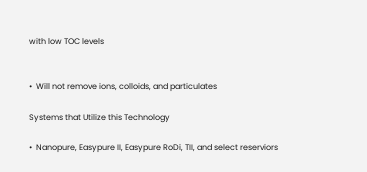with low TOC levels


•  Will not remove ions, colloids, and particulates

Systems that Utilize this Technology

•  Nanopure, Easypure II, Easypure RoDi, TII, and select reserviors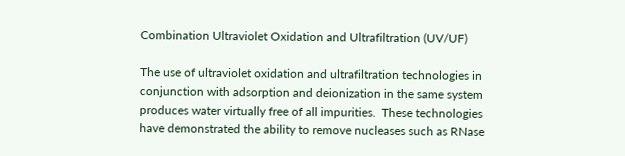Combination Ultraviolet Oxidation and Ultrafiltration (UV/UF)

The use of ultraviolet oxidation and ultrafiltration technologies in conjunction with adsorption and deionization in the same system produces water virtually free of all impurities.  These technologies have demonstrated the ability to remove nucleases such as RNase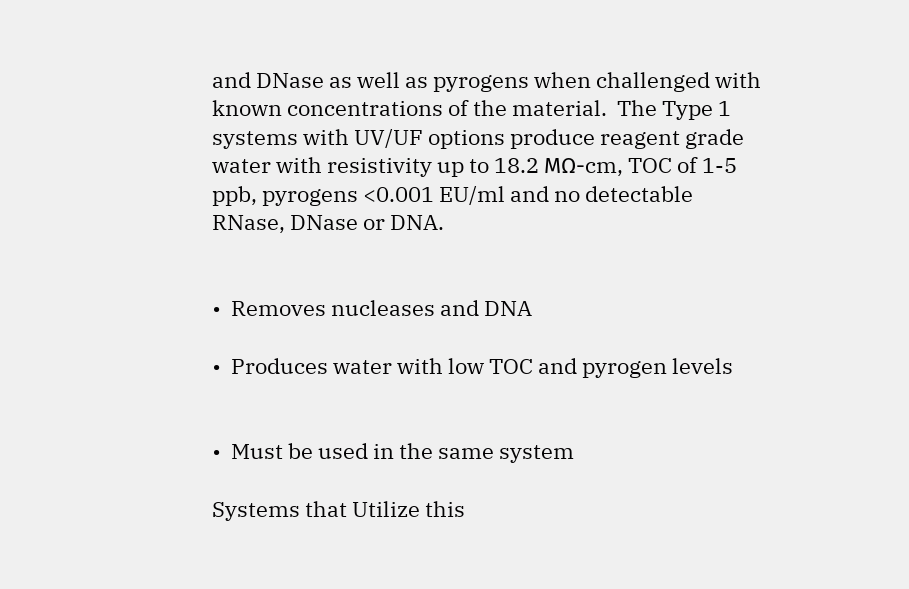and DNase as well as pyrogens when challenged with known concentrations of the material.  The Type 1 systems with UV/UF options produce reagent grade water with resistivity up to 18.2 MΩ-cm, TOC of 1-5 ppb, pyrogens <0.001 EU/ml and no detectable RNase, DNase or DNA.


•  Removes nucleases and DNA

•  Produces water with low TOC and pyrogen levels


•  Must be used in the same system

Systems that Utilize this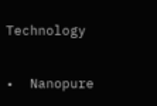Technology

•  Nanopure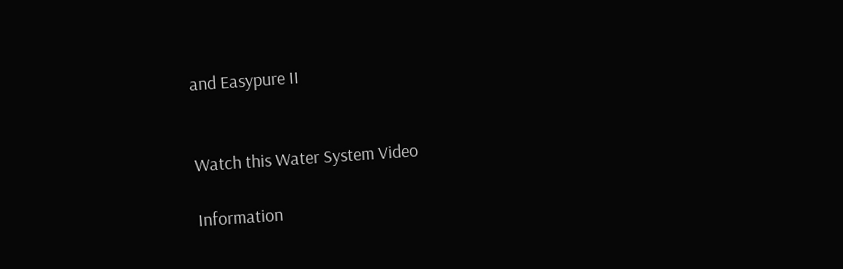and Easypure II


Watch this Water System Video

Information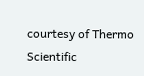courtesy of Thermo Scientific